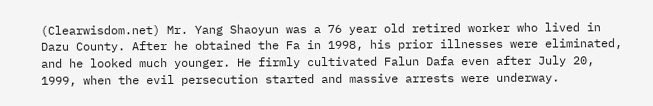(Clearwisdom.net) Mr. Yang Shaoyun was a 76 year old retired worker who lived in Dazu County. After he obtained the Fa in 1998, his prior illnesses were eliminated, and he looked much younger. He firmly cultivated Falun Dafa even after July 20, 1999, when the evil persecution started and massive arrests were underway.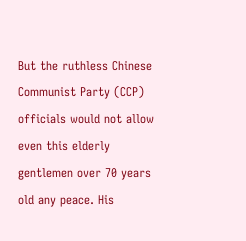But the ruthless Chinese Communist Party (CCP) officials would not allow even this elderly gentlemen over 70 years old any peace. His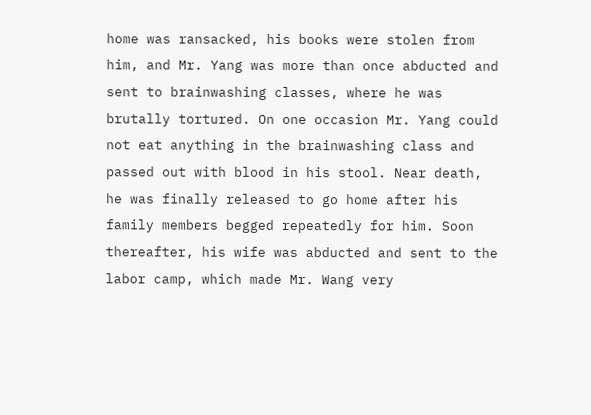home was ransacked, his books were stolen from him, and Mr. Yang was more than once abducted and sent to brainwashing classes, where he was brutally tortured. On one occasion Mr. Yang could not eat anything in the brainwashing class and passed out with blood in his stool. Near death, he was finally released to go home after his family members begged repeatedly for him. Soon thereafter, his wife was abducted and sent to the labor camp, which made Mr. Wang very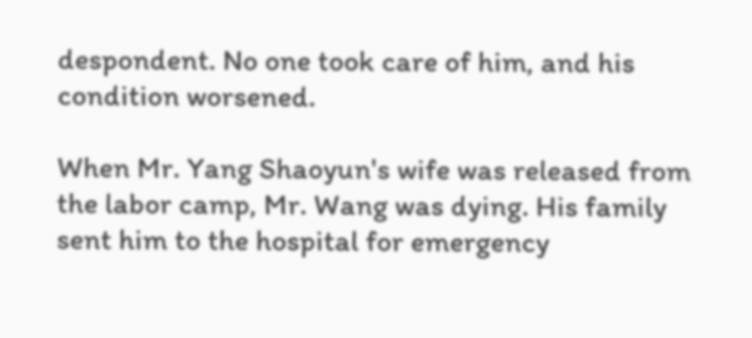despondent. No one took care of him, and his condition worsened.

When Mr. Yang Shaoyun's wife was released from the labor camp, Mr. Wang was dying. His family sent him to the hospital for emergency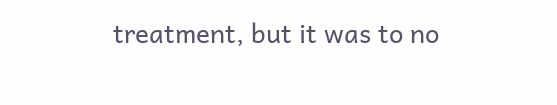treatment, but it was to no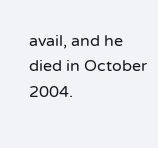avail, and he died in October 2004.